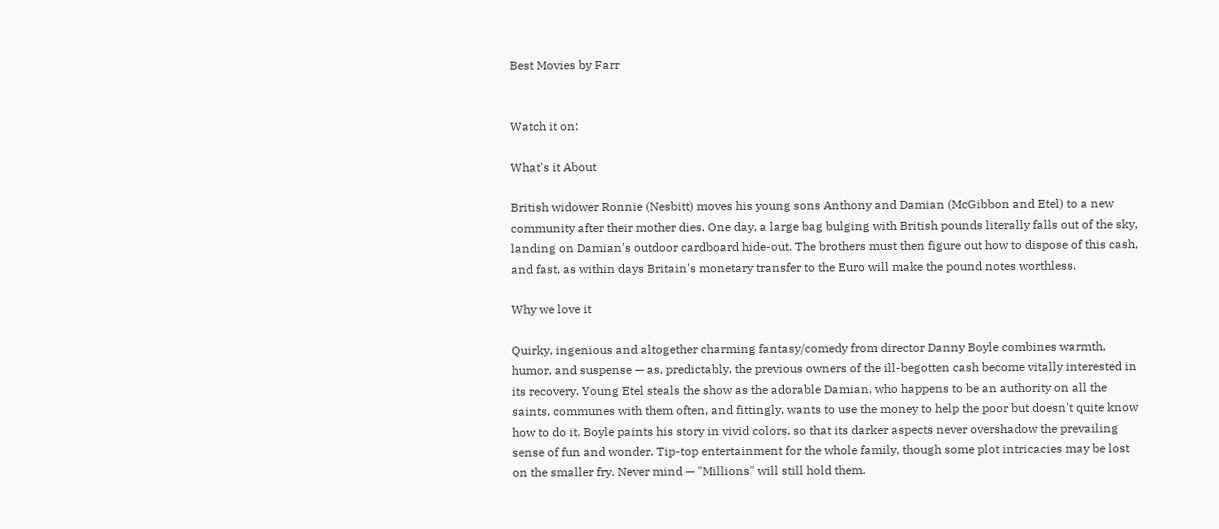Best Movies by Farr


Watch it on:

What's it About

British widower Ronnie (Nesbitt) moves his young sons Anthony and Damian (McGibbon and Etel) to a new community after their mother dies. One day, a large bag bulging with British pounds literally falls out of the sky, landing on Damian's outdoor cardboard hide-out. The brothers must then figure out how to dispose of this cash, and fast, as within days Britain's monetary transfer to the Euro will make the pound notes worthless.

Why we love it

Quirky, ingenious and altogether charming fantasy/comedy from director Danny Boyle combines warmth, humor, and suspense — as, predictably, the previous owners of the ill-begotten cash become vitally interested in its recovery. Young Etel steals the show as the adorable Damian, who happens to be an authority on all the saints, communes with them often, and fittingly, wants to use the money to help the poor but doesn't quite know how to do it. Boyle paints his story in vivid colors, so that its darker aspects never overshadow the prevailing sense of fun and wonder. Tip-top entertainment for the whole family, though some plot intricacies may be lost on the smaller fry. Never mind — "Millions" will still hold them.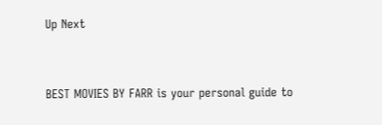Up Next


BEST MOVIES BY FARR is your personal guide to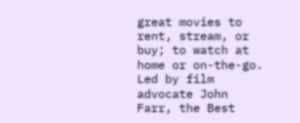great movies to rent, stream, or buy; to watch at home or on-the-go. Led by film advocate John Farr, the Best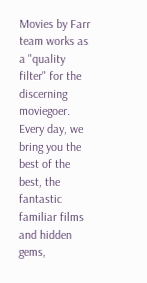Movies by Farr team works as a "quality filter" for the discerning moviegoer. Every day, we bring you the best of the best, the fantastic familiar films and hidden gems,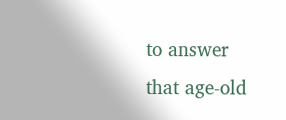to answer that age-old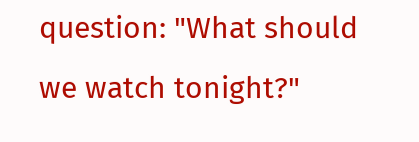question: "What should we watch tonight?"